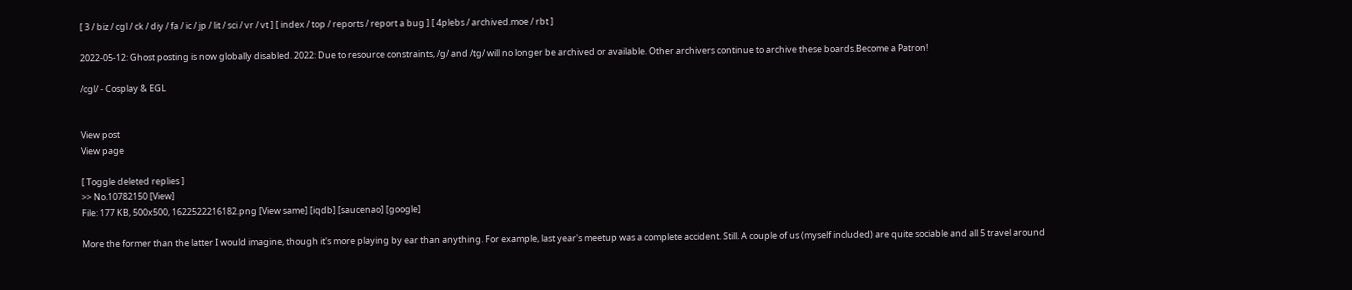[ 3 / biz / cgl / ck / diy / fa / ic / jp / lit / sci / vr / vt ] [ index / top / reports / report a bug ] [ 4plebs / archived.moe / rbt ]

2022-05-12: Ghost posting is now globally disabled. 2022: Due to resource constraints, /g/ and /tg/ will no longer be archived or available. Other archivers continue to archive these boards.Become a Patron!

/cgl/ - Cosplay & EGL


View post
View page

[ Toggle deleted replies ]
>> No.10782150 [View]
File: 177 KB, 500x500, 1622522216182.png [View same] [iqdb] [saucenao] [google]

More the former than the latter I would imagine, though it's more playing by ear than anything. For example, last year's meetup was a complete accident. Still. A couple of us (myself included) are quite sociable and all 5 travel around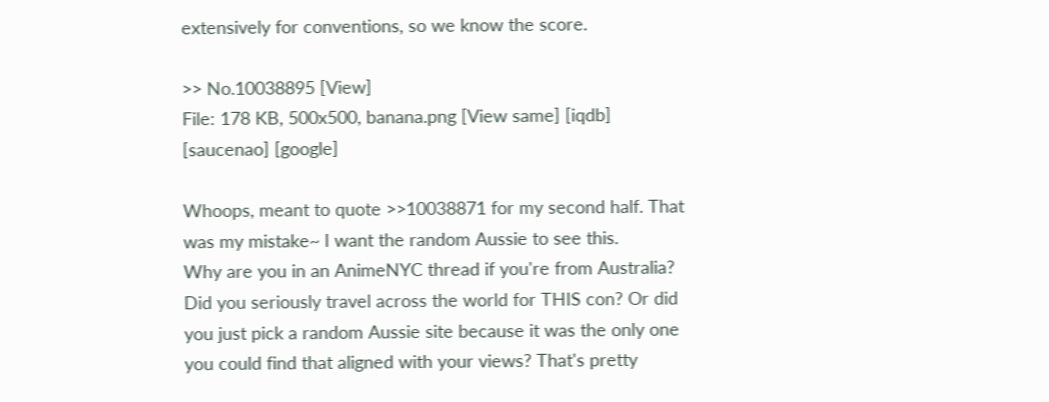extensively for conventions, so we know the score.

>> No.10038895 [View]
File: 178 KB, 500x500, banana.png [View same] [iqdb] [saucenao] [google]

Whoops, meant to quote >>10038871 for my second half. That was my mistake~ I want the random Aussie to see this.
Why are you in an AnimeNYC thread if you're from Australia? Did you seriously travel across the world for THIS con? Or did you just pick a random Aussie site because it was the only one you could find that aligned with your views? That's pretty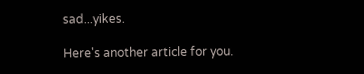sad...yikes.

Here's another article for you.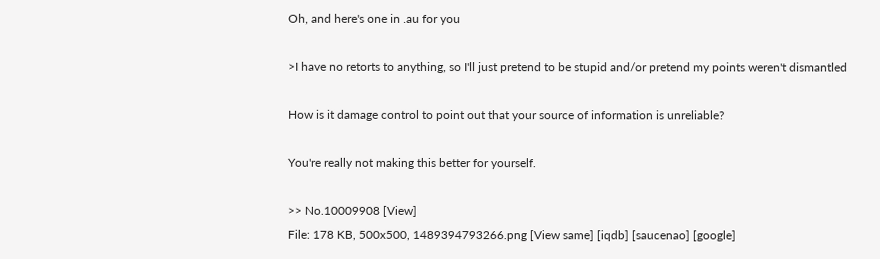Oh, and here's one in .au for you

>I have no retorts to anything, so I'll just pretend to be stupid and/or pretend my points weren't dismantled

How is it damage control to point out that your source of information is unreliable?

You're really not making this better for yourself.

>> No.10009908 [View]
File: 178 KB, 500x500, 1489394793266.png [View same] [iqdb] [saucenao] [google]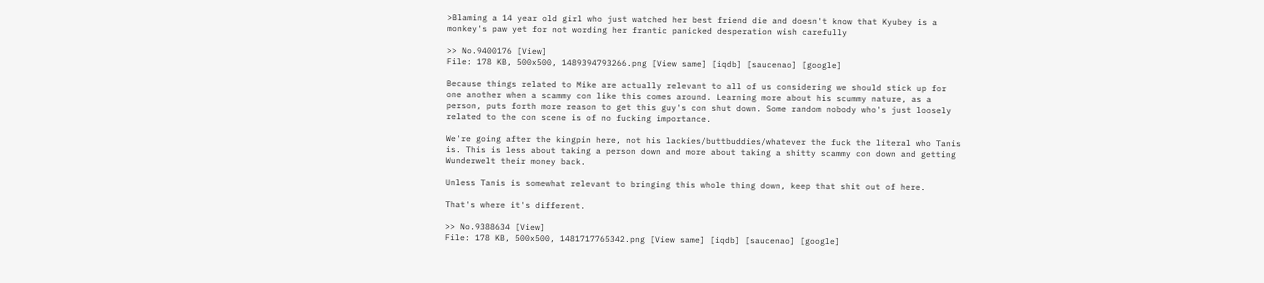>Blaming a 14 year old girl who just watched her best friend die and doesn't know that Kyubey is a monkey's paw yet for not wording her frantic panicked desperation wish carefully

>> No.9400176 [View]
File: 178 KB, 500x500, 1489394793266.png [View same] [iqdb] [saucenao] [google]

Because things related to Mike are actually relevant to all of us considering we should stick up for one another when a scammy con like this comes around. Learning more about his scummy nature, as a person, puts forth more reason to get this guy's con shut down. Some random nobody who's just loosely related to the con scene is of no fucking importance.

We're going after the kingpin here, not his lackies/buttbuddies/whatever the fuck the literal who Tanis is. This is less about taking a person down and more about taking a shitty scammy con down and getting Wunderwelt their money back.

Unless Tanis is somewhat relevant to bringing this whole thing down, keep that shit out of here.

That's where it's different.

>> No.9388634 [View]
File: 178 KB, 500x500, 1481717765342.png [View same] [iqdb] [saucenao] [google]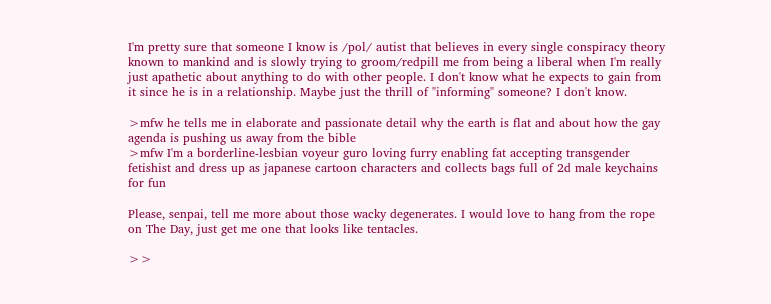I'm pretty sure that someone I know is /pol/ autist that believes in every single conspiracy theory known to mankind and is slowly trying to groom/redpill me from being a liberal when I'm really just apathetic about anything to do with other people. I don't know what he expects to gain from it since he is in a relationship. Maybe just the thrill of "informing" someone? I don't know.

>mfw he tells me in elaborate and passionate detail why the earth is flat and about how the gay agenda is pushing us away from the bible
>mfw I'm a borderline-lesbian voyeur guro loving furry enabling fat accepting transgender fetishist and dress up as japanese cartoon characters and collects bags full of 2d male keychains for fun

Please, senpai, tell me more about those wacky degenerates. I would love to hang from the rope on The Day, just get me one that looks like tentacles.

>>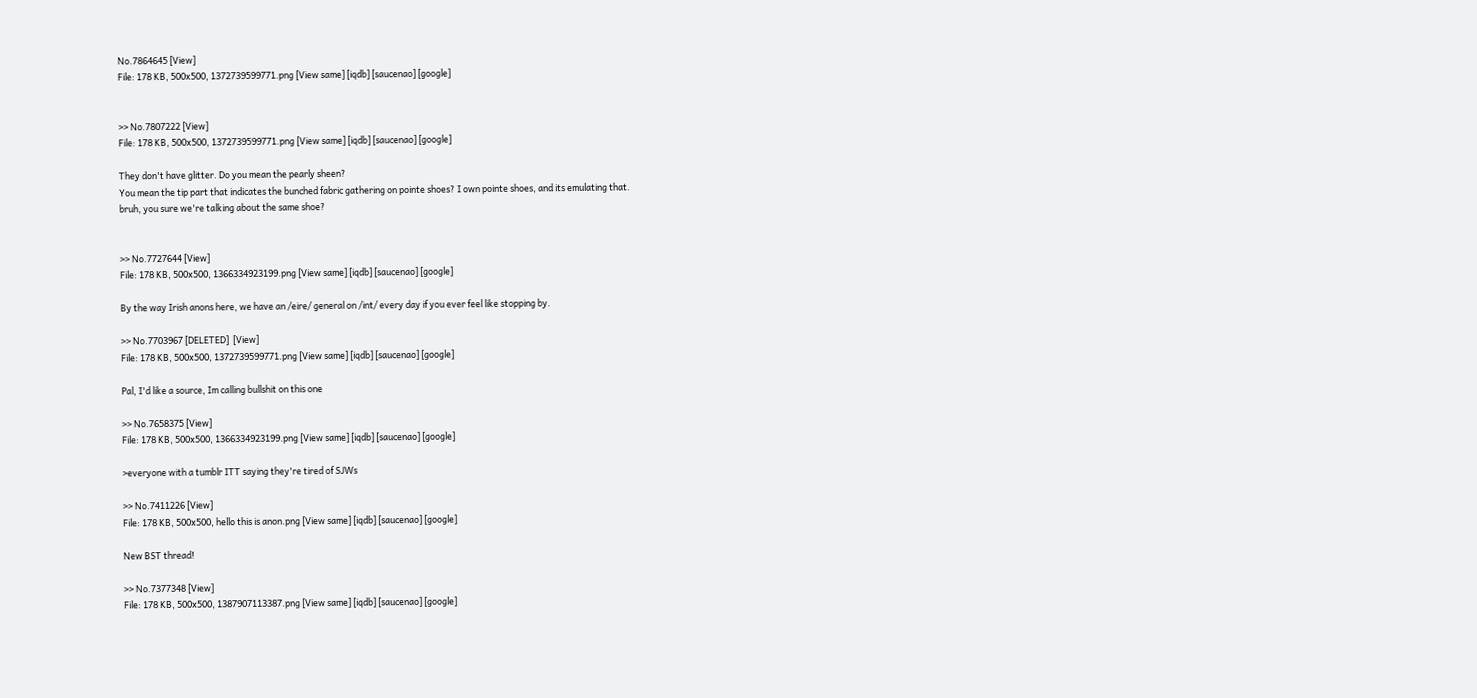No.7864645 [View]
File: 178 KB, 500x500, 1372739599771.png [View same] [iqdb] [saucenao] [google]


>> No.7807222 [View]
File: 178 KB, 500x500, 1372739599771.png [View same] [iqdb] [saucenao] [google]

They don't have glitter. Do you mean the pearly sheen?
You mean the tip part that indicates the bunched fabric gathering on pointe shoes? I own pointe shoes, and its emulating that.
bruh, you sure we're talking about the same shoe?


>> No.7727644 [View]
File: 178 KB, 500x500, 1366334923199.png [View same] [iqdb] [saucenao] [google]

By the way Irish anons here, we have an /eire/ general on /int/ every day if you ever feel like stopping by.

>> No.7703967 [DELETED]  [View]
File: 178 KB, 500x500, 1372739599771.png [View same] [iqdb] [saucenao] [google]

Pal, I'd like a source, Im calling bullshit on this one

>> No.7658375 [View]
File: 178 KB, 500x500, 1366334923199.png [View same] [iqdb] [saucenao] [google]

>everyone with a tumblr ITT saying they're tired of SJWs

>> No.7411226 [View]
File: 178 KB, 500x500, hello this is anon.png [View same] [iqdb] [saucenao] [google]

New BST thread!

>> No.7377348 [View]
File: 178 KB, 500x500, 1387907113387.png [View same] [iqdb] [saucenao] [google]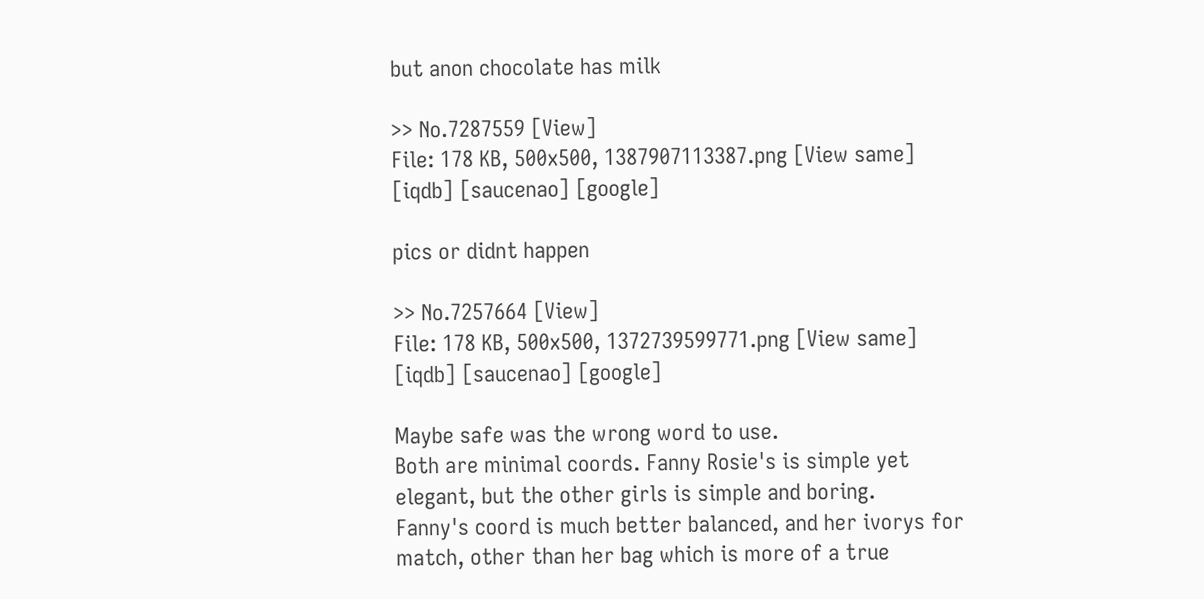but anon chocolate has milk

>> No.7287559 [View]
File: 178 KB, 500x500, 1387907113387.png [View same] [iqdb] [saucenao] [google]

pics or didnt happen

>> No.7257664 [View]
File: 178 KB, 500x500, 1372739599771.png [View same] [iqdb] [saucenao] [google]

Maybe safe was the wrong word to use.
Both are minimal coords. Fanny Rosie's is simple yet elegant, but the other girls is simple and boring.
Fanny's coord is much better balanced, and her ivorys for match, other than her bag which is more of a true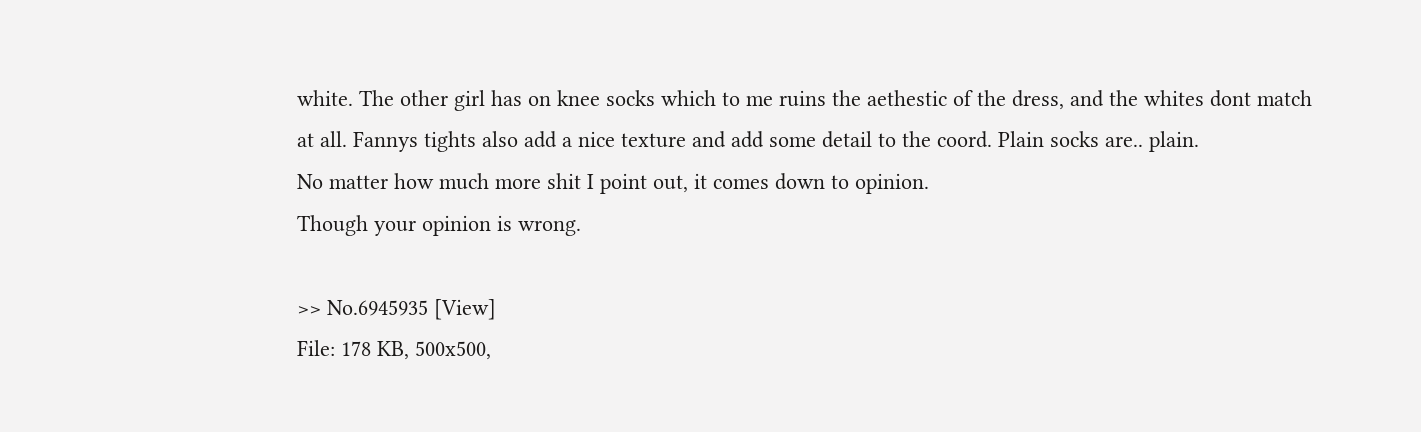white. The other girl has on knee socks which to me ruins the aethestic of the dress, and the whites dont match at all. Fannys tights also add a nice texture and add some detail to the coord. Plain socks are.. plain.
No matter how much more shit I point out, it comes down to opinion.
Though your opinion is wrong.

>> No.6945935 [View]
File: 178 KB, 500x500,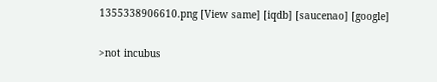1355338906610.png [View same] [iqdb] [saucenao] [google]

>not incubus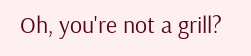Oh, you're not a grill?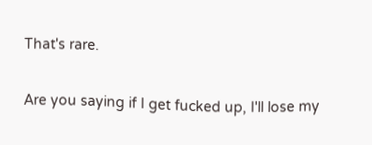That's rare.

Are you saying if I get fucked up, I'll lose my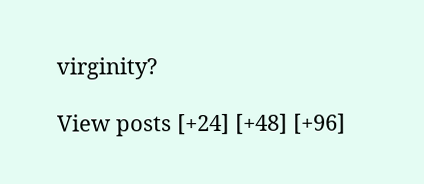virginity?

View posts [+24] [+48] [+96]